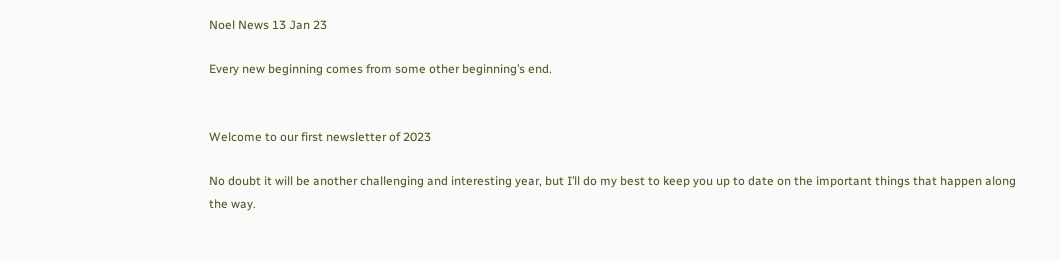Noel News 13 Jan 23

Every new beginning comes from some other beginning’s end.


Welcome to our first newsletter of 2023

No doubt it will be another challenging and interesting year, but I’ll do my best to keep you up to date on the important things that happen along the way.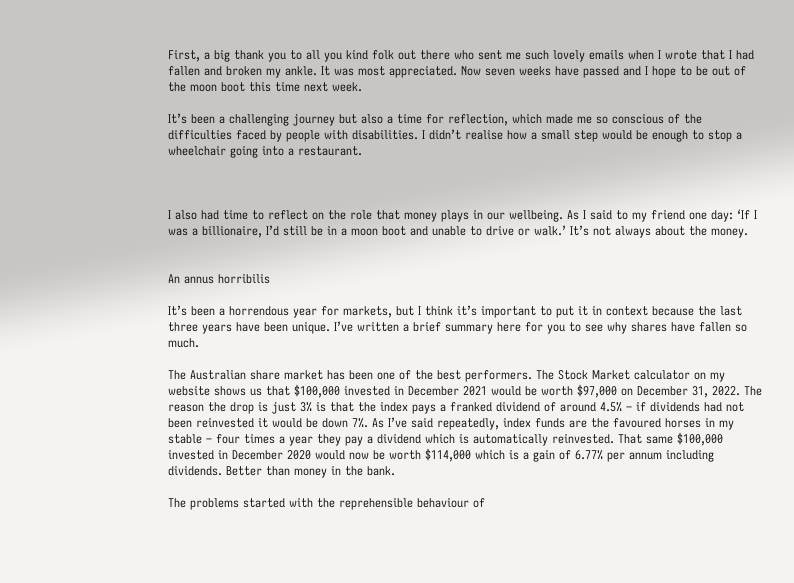First, a big thank you to all you kind folk out there who sent me such lovely emails when I wrote that I had fallen and broken my ankle. It was most appreciated. Now seven weeks have passed and I hope to be out of the moon boot this time next week.

It’s been a challenging journey but also a time for reflection, which made me so conscious of the difficulties faced by people with disabilities. I didn’t realise how a small step would be enough to stop a wheelchair going into a restaurant.



I also had time to reflect on the role that money plays in our wellbeing. As I said to my friend one day: ‘If I was a billionaire, I’d still be in a moon boot and unable to drive or walk.’ It’s not always about the money.


An annus horribilis

It’s been a horrendous year for markets, but I think it’s important to put it in context because the last three years have been unique. I’ve written a brief summary here for you to see why shares have fallen so much.

The Australian share market has been one of the best performers. The Stock Market calculator on my website shows us that $100,000 invested in December 2021 would be worth $97,000 on December 31, 2022. The reason the drop is just 3% is that the index pays a franked dividend of around 4.5% – if dividends had not been reinvested it would be down 7%. As I’ve said repeatedly, index funds are the favoured horses in my stable – four times a year they pay a dividend which is automatically reinvested. That same $100,000 invested in December 2020 would now be worth $114,000 which is a gain of 6.77% per annum including dividends. Better than money in the bank.

The problems started with the reprehensible behaviour of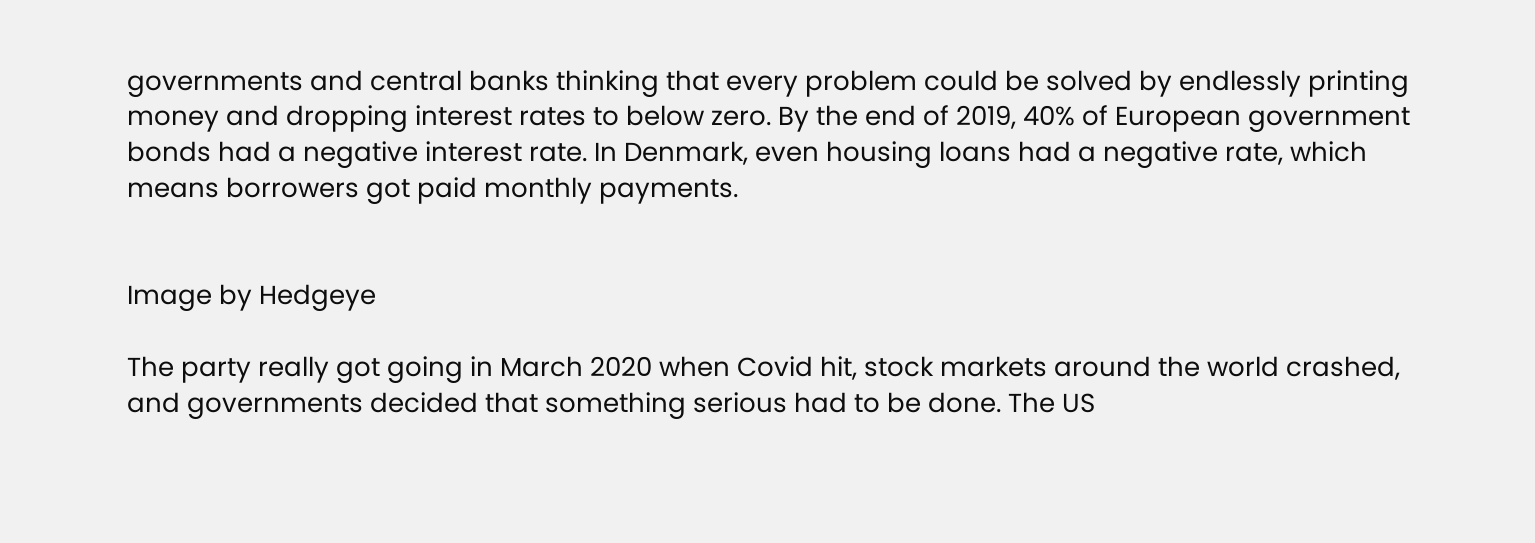governments and central banks thinking that every problem could be solved by endlessly printing money and dropping interest rates to below zero. By the end of 2019, 40% of European government bonds had a negative interest rate. In Denmark, even housing loans had a negative rate, which means borrowers got paid monthly payments.


Image by Hedgeye

The party really got going in March 2020 when Covid hit, stock markets around the world crashed, and governments decided that something serious had to be done. The US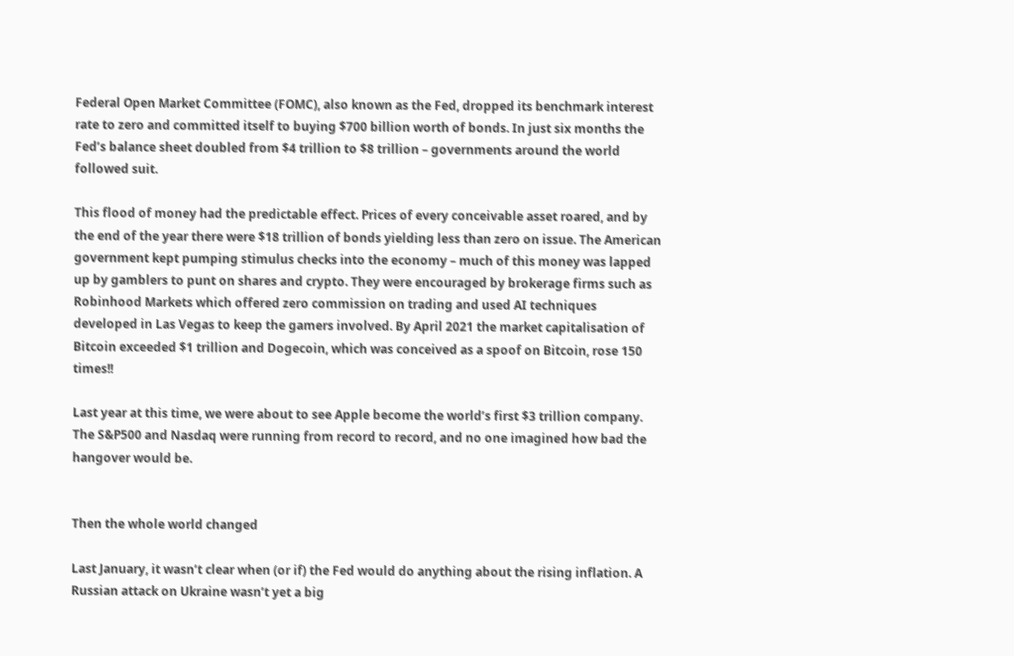Federal Open Market Committee (FOMC), also known as the Fed, dropped its benchmark interest rate to zero and committed itself to buying $700 billion worth of bonds. In just six months the Fed’s balance sheet doubled from $4 trillion to $8 trillion – governments around the world followed suit.

This flood of money had the predictable effect. Prices of every conceivable asset roared, and by the end of the year there were $18 trillion of bonds yielding less than zero on issue. The American government kept pumping stimulus checks into the economy – much of this money was lapped up by gamblers to punt on shares and crypto. They were encouraged by brokerage firms such as Robinhood Markets which offered zero commission on trading and used AI techniques developed in Las Vegas to keep the gamers involved. By April 2021 the market capitalisation of Bitcoin exceeded $1 trillion and Dogecoin, which was conceived as a spoof on Bitcoin, rose 150 times!!

Last year at this time, we were about to see Apple become the world’s first $3 trillion company. The S&P500 and Nasdaq were running from record to record, and no one imagined how bad the hangover would be.


Then the whole world changed

Last January, it wasn’t clear when (or if) the Fed would do anything about the rising inflation. A Russian attack on Ukraine wasn’t yet a big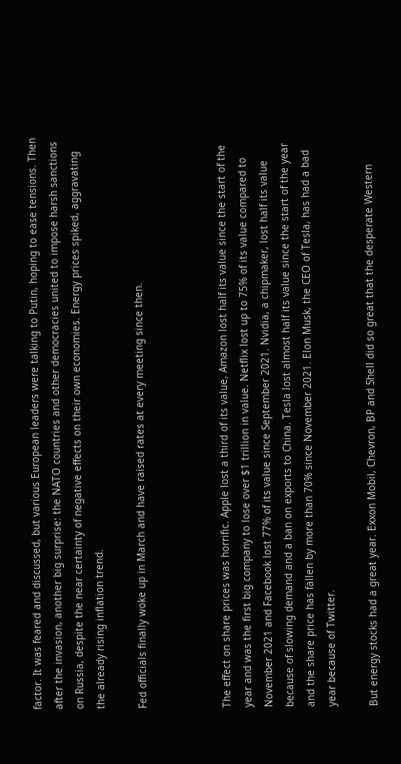factor. It was feared and discussed, but various European leaders were talking to Putin, hoping to ease tensions. Then after the invasion, another big surprise: the NATO countries and other democracies united to impose harsh sanctions on Russia, despite the near certainty of negative effects on their own economies. Energy prices spiked, aggravating the already rising inflation trend.

Fed officials finally woke up in March and have raised rates at every meeting since then.



The effect on share prices was horrific. Apple lost a third of its value, Amazon lost half its value since the start of the year and was the first big company to lose over $1 trillion in value. Netflix lost up to 75% of its value compared to November 2021 and Facebook lost 77% of its value since September 2021. Nvidia, a chipmaker, lost half its value because of slowing demand and a ban on exports to China. Tesla lost almost half its value since the start of the year and the share price has fallen by more than 70% since November 2021. Elon Musk, the CEO of Tesla, has had a bad year because of Twitter.

But energy stocks had a great year. Exxon Mobil, Chevron, BP and Shell did so great that the desperate Western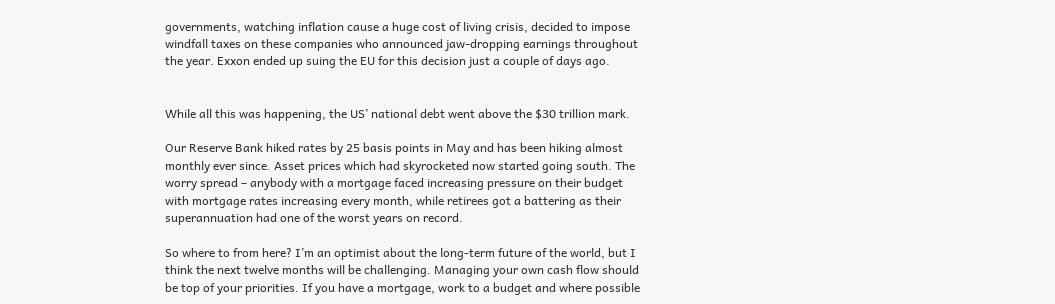governments, watching inflation cause a huge cost of living crisis, decided to impose windfall taxes on these companies who announced jaw-dropping earnings throughout the year. Exxon ended up suing the EU for this decision just a couple of days ago.


While all this was happening, the US’ national debt went above the $30 trillion mark.

Our Reserve Bank hiked rates by 25 basis points in May and has been hiking almost monthly ever since. Asset prices which had skyrocketed now started going south. The worry spread – anybody with a mortgage faced increasing pressure on their budget with mortgage rates increasing every month, while retirees got a battering as their superannuation had one of the worst years on record.

So where to from here? I’m an optimist about the long-term future of the world, but I think the next twelve months will be challenging. Managing your own cash flow should be top of your priorities. If you have a mortgage, work to a budget and where possible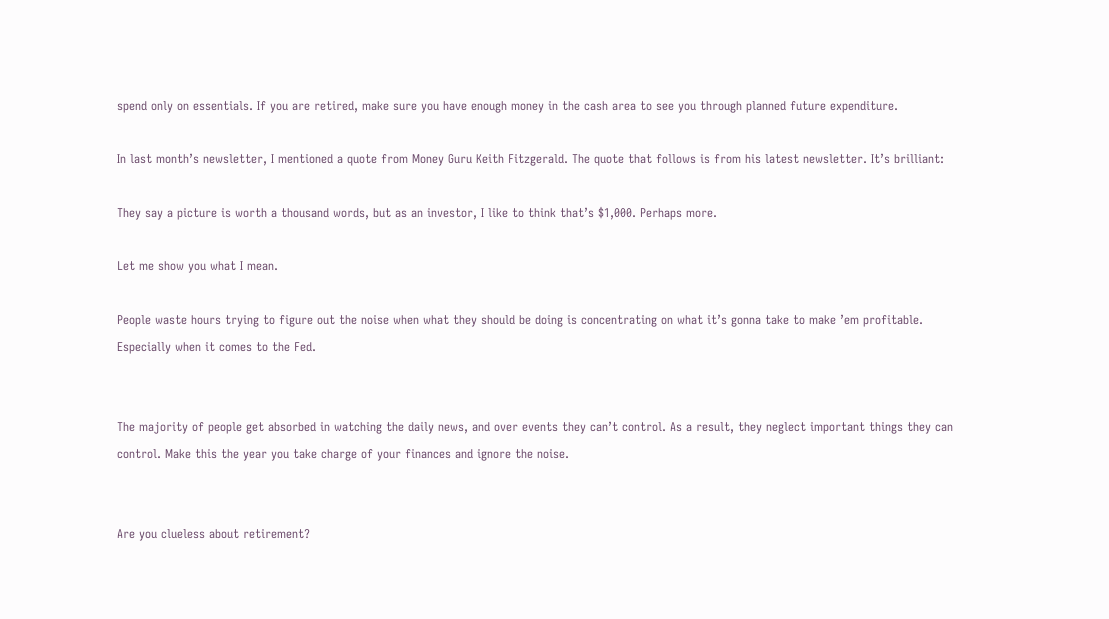spend only on essentials. If you are retired, make sure you have enough money in the cash area to see you through planned future expenditure.

In last month’s newsletter, I mentioned a quote from Money Guru Keith Fitzgerald. The quote that follows is from his latest newsletter. It’s brilliant:

They say a picture is worth a thousand words, but as an investor, I like to think that’s $1,000. Perhaps more.

Let me show you what I mean.

People waste hours trying to figure out the noise when what they should be doing is concentrating on what it’s gonna take to make ’em profitable. Especially when it comes to the Fed.


The majority of people get absorbed in watching the daily news, and over events they can’t control. As a result, they neglect important things they can control. Make this the year you take charge of your finances and ignore the noise.


Are you clueless about retirement?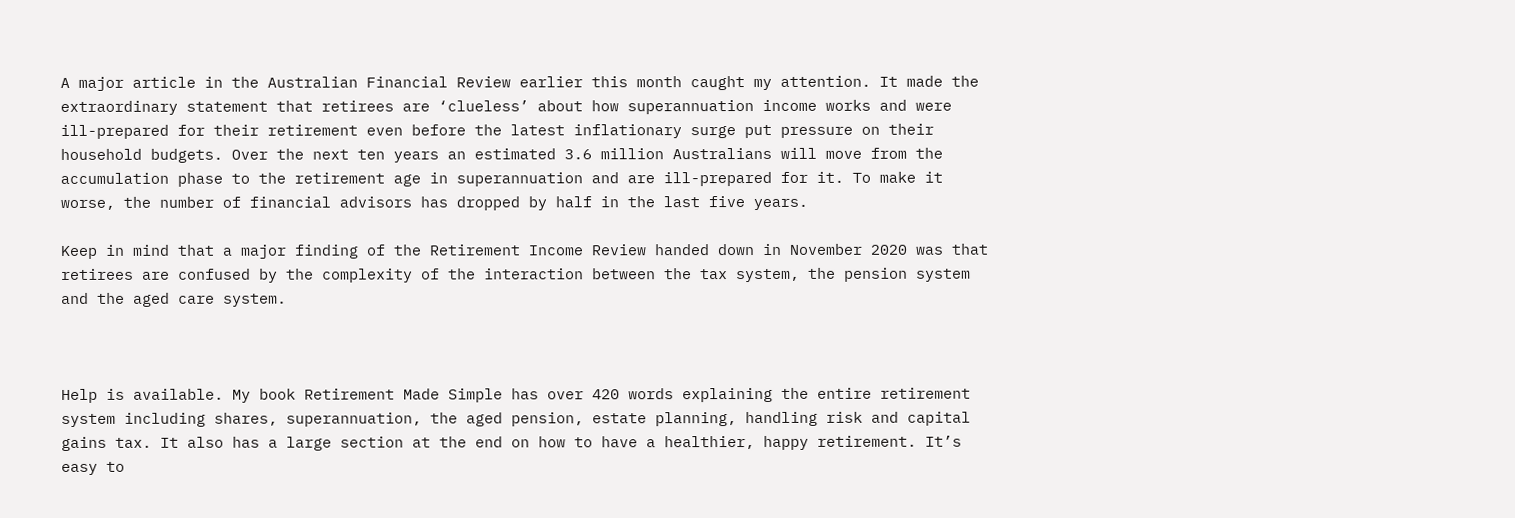A major article in the Australian Financial Review earlier this month caught my attention. It made the extraordinary statement that retirees are ‘clueless’ about how superannuation income works and were ill-prepared for their retirement even before the latest inflationary surge put pressure on their household budgets. Over the next ten years an estimated 3.6 million Australians will move from the accumulation phase to the retirement age in superannuation and are ill-prepared for it. To make it worse, the number of financial advisors has dropped by half in the last five years.

Keep in mind that a major finding of the Retirement Income Review handed down in November 2020 was that retirees are confused by the complexity of the interaction between the tax system, the pension system and the aged care system.



Help is available. My book Retirement Made Simple has over 420 words explaining the entire retirement system including shares, superannuation, the aged pension, estate planning, handling risk and capital gains tax. It also has a large section at the end on how to have a healthier, happy retirement. It’s easy to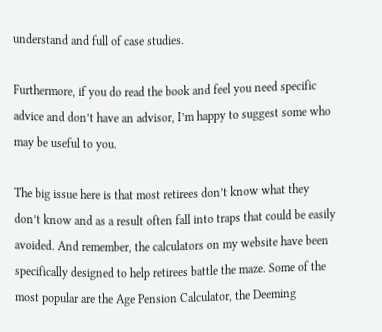understand and full of case studies.

Furthermore, if you do read the book and feel you need specific advice and don’t have an advisor, I’m happy to suggest some who may be useful to you.

The big issue here is that most retirees don’t know what they don’t know and as a result often fall into traps that could be easily avoided. And remember, the calculators on my website have been specifically designed to help retirees battle the maze. Some of the most popular are the Age Pension Calculator, the Deeming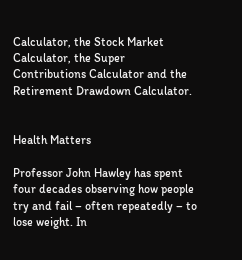Calculator, the Stock Market Calculator, the Super Contributions Calculator and the Retirement Drawdown Calculator.


Health Matters

Professor John Hawley has spent four decades observing how people try and fail – often repeatedly – to lose weight. In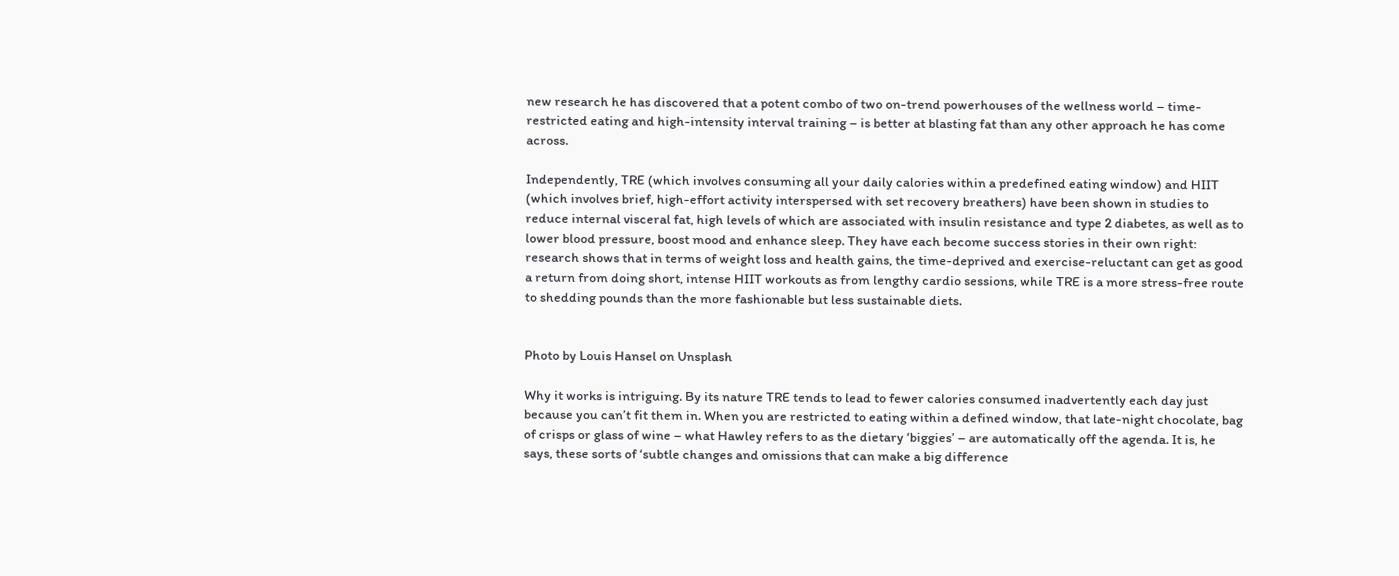new research he has discovered that a potent combo of two on-trend powerhouses of the wellness world – time-restricted eating and high-intensity interval training – is better at blasting fat than any other approach he has come across.

Independently, TRE (which involves consuming all your daily calories within a predefined eating window) and HIIT (which involves brief, high-effort activity interspersed with set recovery breathers) have been shown in studies to reduce internal visceral fat, high levels of which are associated with insulin resistance and type 2 diabetes, as well as to lower blood pressure, boost mood and enhance sleep. They have each become success stories in their own right: research shows that in terms of weight loss and health gains, the time-deprived and exercise-reluctant can get as good a return from doing short, intense HIIT workouts as from lengthy cardio sessions, while TRE is a more stress-free route to shedding pounds than the more fashionable but less sustainable diets.


Photo by Louis Hansel on Unsplash

Why it works is intriguing. By its nature TRE tends to lead to fewer calories consumed inadvertently each day just because you can’t fit them in. When you are restricted to eating within a defined window, that late-night chocolate, bag of crisps or glass of wine – what Hawley refers to as the dietary ‘biggies’ – are automatically off the agenda. It is, he says, these sorts of ‘subtle changes and omissions that can make a big difference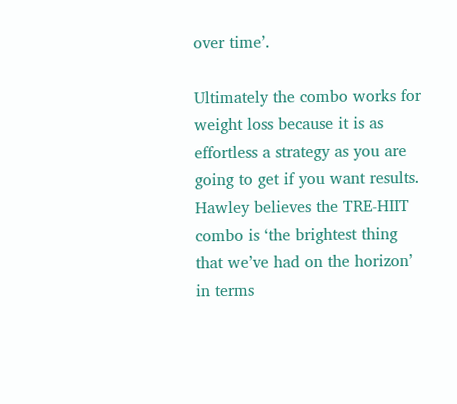over time’.

Ultimately the combo works for weight loss because it is as effortless a strategy as you are going to get if you want results. Hawley believes the TRE-HIIT combo is ‘the brightest thing that we’ve had on the horizon’ in terms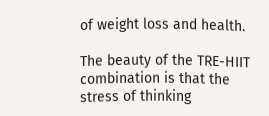of weight loss and health.

The beauty of the TRE-HIIT combination is that the stress of thinking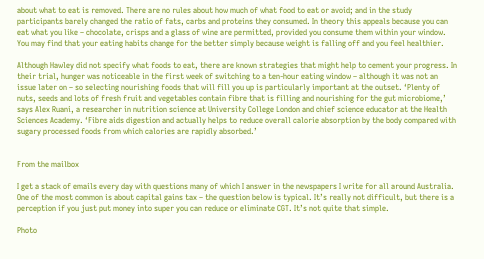about what to eat is removed. There are no rules about how much of what food to eat or avoid; and in the study participants barely changed the ratio of fats, carbs and proteins they consumed. In theory this appeals because you can eat what you like – chocolate, crisps and a glass of wine are permitted, provided you consume them within your window. You may find that your eating habits change for the better simply because weight is falling off and you feel healthier.

Although Hawley did not specify what foods to eat, there are known strategies that might help to cement your progress. In their trial, hunger was noticeable in the first week of switching to a ten-hour eating window – although it was not an issue later on – so selecting nourishing foods that will fill you up is particularly important at the outset. ‘Plenty of nuts, seeds and lots of fresh fruit and vegetables contain fibre that is filling and nourishing for the gut microbiome,’ says Alex Ruani, a researcher in nutrition science at University College London and chief science educator at the Health Sciences Academy. ‘Fibre aids digestion and actually helps to reduce overall calorie absorption by the body compared with sugary processed foods from which calories are rapidly absorbed.’


From the mailbox

I get a stack of emails every day with questions many of which I answer in the newspapers I write for all around Australia. One of the most common is about capital gains tax – the question below is typical. It’s really not difficult, but there is a perception if you just put money into super you can reduce or eliminate CGT. It’s not quite that simple.

Photo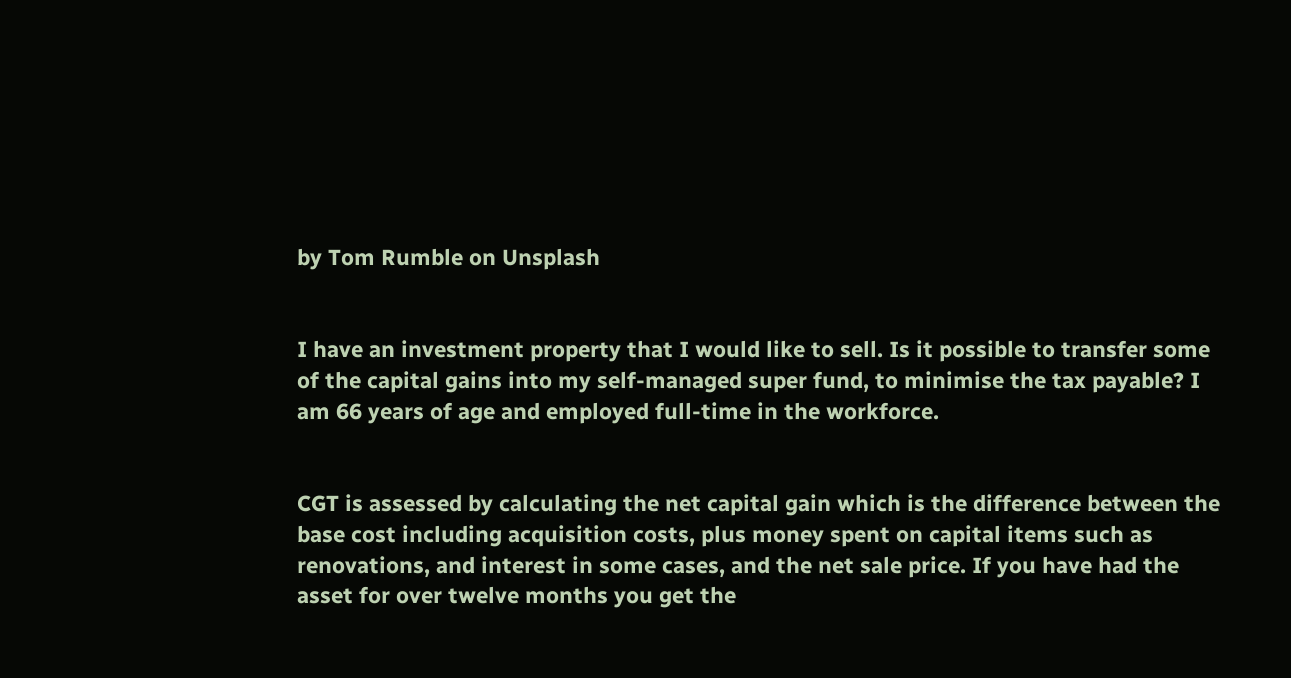by Tom Rumble on Unsplash


I have an investment property that I would like to sell. Is it possible to transfer some of the capital gains into my self-managed super fund, to minimise the tax payable? I am 66 years of age and employed full-time in the workforce.


CGT is assessed by calculating the net capital gain which is the difference between the base cost including acquisition costs, plus money spent on capital items such as renovations, and interest in some cases, and the net sale price. If you have had the asset for over twelve months you get the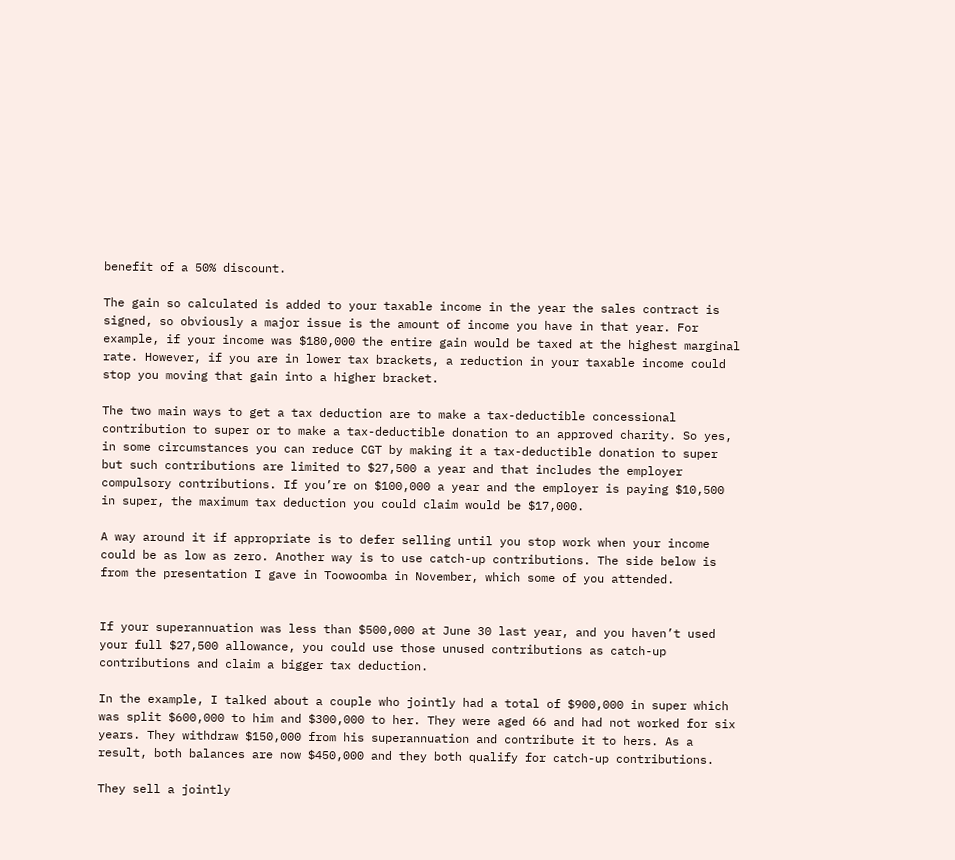benefit of a 50% discount.

The gain so calculated is added to your taxable income in the year the sales contract is signed, so obviously a major issue is the amount of income you have in that year. For example, if your income was $180,000 the entire gain would be taxed at the highest marginal rate. However, if you are in lower tax brackets, a reduction in your taxable income could stop you moving that gain into a higher bracket.

The two main ways to get a tax deduction are to make a tax-deductible concessional contribution to super or to make a tax-deductible donation to an approved charity. So yes, in some circumstances you can reduce CGT by making it a tax-deductible donation to super but such contributions are limited to $27,500 a year and that includes the employer compulsory contributions. If you’re on $100,000 a year and the employer is paying $10,500 in super, the maximum tax deduction you could claim would be $17,000.

A way around it if appropriate is to defer selling until you stop work when your income could be as low as zero. Another way is to use catch-up contributions. The side below is from the presentation I gave in Toowoomba in November, which some of you attended.


If your superannuation was less than $500,000 at June 30 last year, and you haven’t used your full $27,500 allowance, you could use those unused contributions as catch-up contributions and claim a bigger tax deduction.

In the example, I talked about a couple who jointly had a total of $900,000 in super which was split $600,000 to him and $300,000 to her. They were aged 66 and had not worked for six years. They withdraw $150,000 from his superannuation and contribute it to hers. As a result, both balances are now $450,000 and they both qualify for catch-up contributions.

They sell a jointly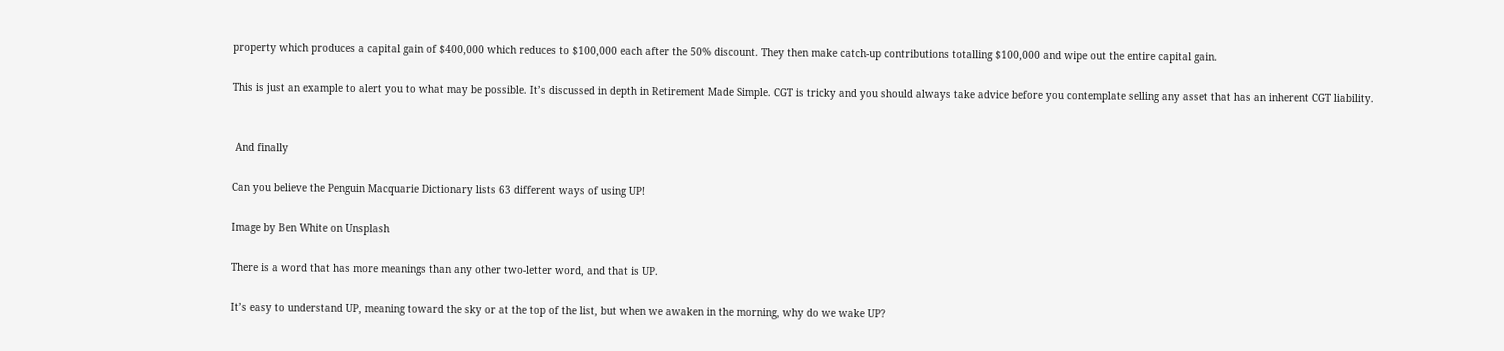property which produces a capital gain of $400,000 which reduces to $100,000 each after the 50% discount. They then make catch-up contributions totalling $100,000 and wipe out the entire capital gain.

This is just an example to alert you to what may be possible. It’s discussed in depth in Retirement Made Simple. CGT is tricky and you should always take advice before you contemplate selling any asset that has an inherent CGT liability.


 And finally

Can you believe the Penguin Macquarie Dictionary lists 63 different ways of using UP!

Image by Ben White on Unsplash

There is a word that has more meanings than any other two-letter word, and that is UP.

It’s easy to understand UP, meaning toward the sky or at the top of the list, but when we awaken in the morning, why do we wake UP?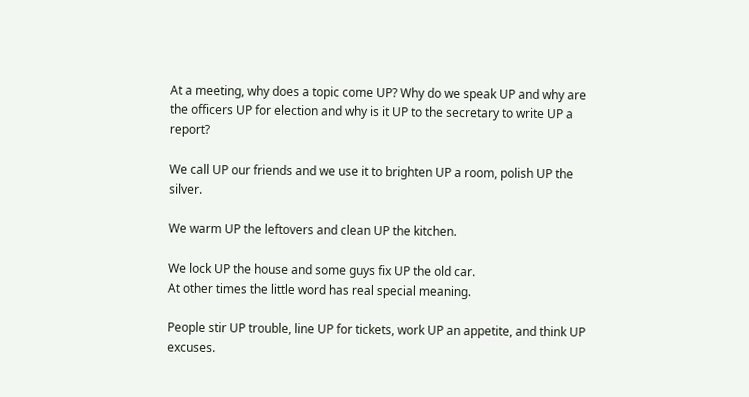At a meeting, why does a topic come UP? Why do we speak UP and why are the officers UP for election and why is it UP to the secretary to write UP a report?

We call UP our friends and we use it to brighten UP a room, polish UP the silver.

We warm UP the leftovers and clean UP the kitchen.

We lock UP the house and some guys fix UP the old car.
At other times the little word has real special meaning.

People stir UP trouble, line UP for tickets, work UP an appetite, and think UP excuses.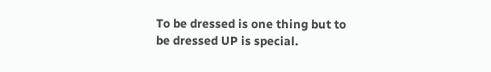To be dressed is one thing but to be dressed UP is special.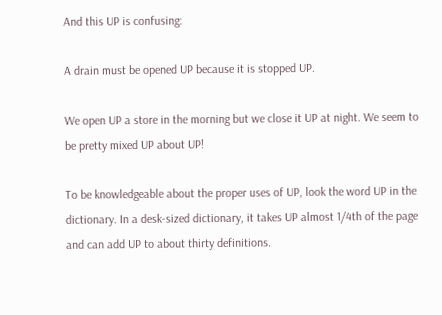And this UP is confusing:

A drain must be opened UP because it is stopped UP.

We open UP a store in the morning but we close it UP at night. We seem to be pretty mixed UP about UP!

To be knowledgeable about the proper uses of UP, look the word UP in the dictionary. In a desk-sized dictionary, it takes UP almost 1/4th of the page and can add UP to about thirty definitions.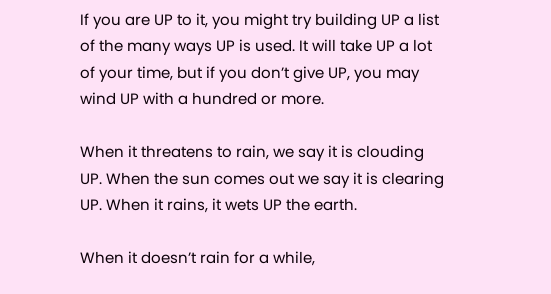If you are UP to it, you might try building UP a list of the many ways UP is used. It will take UP a lot of your time, but if you don’t give UP, you may wind UP with a hundred or more.

When it threatens to rain, we say it is clouding UP. When the sun comes out we say it is clearing UP. When it rains, it wets UP the earth.

When it doesn’t rain for a while,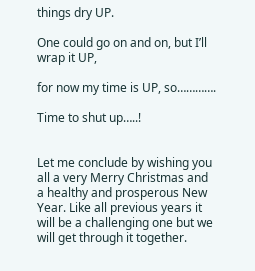things dry UP.

One could go on and on, but I’ll wrap it UP,

for now my time is UP, so………….

Time to shut up…..!


Let me conclude by wishing you all a very Merry Christmas and a healthy and prosperous New Year. Like all previous years it will be a challenging one but we will get through it together.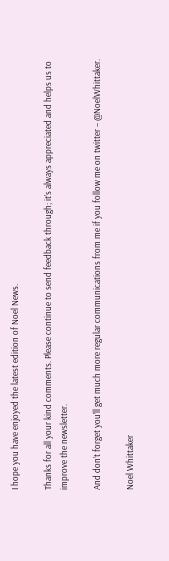I hope you have enjoyed the latest edition of Noel News.

Thanks for all your kind comments. Please continue to send feedback through; it’s always appreciated and helps us to improve the newsletter.

And don’t forget you’ll get much more regular communications from me if you follow me on twitter – @NoelWhittaker.

Noel Whittaker